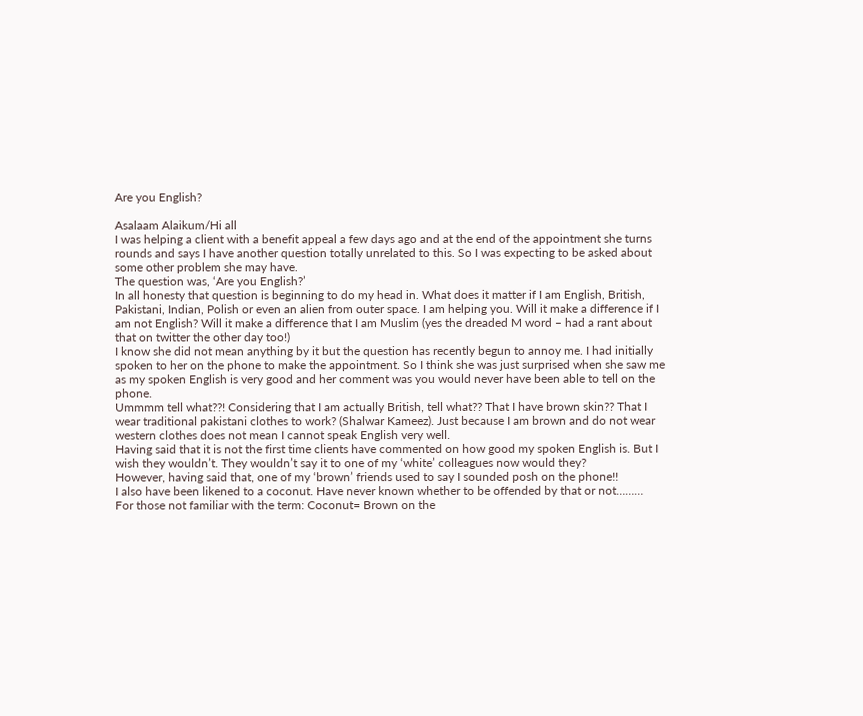Are you English?

Asalaam Alaikum/Hi all
I was helping a client with a benefit appeal a few days ago and at the end of the appointment she turns rounds and says I have another question totally unrelated to this. So I was expecting to be asked about some other problem she may have.
The question was, ‘Are you English?’
In all honesty that question is beginning to do my head in. What does it matter if I am English, British, Pakistani, Indian, Polish or even an alien from outer space. I am helping you. Will it make a difference if I am not English? Will it make a difference that I am Muslim (yes the dreaded M word – had a rant about that on twitter the other day too!)
I know she did not mean anything by it but the question has recently begun to annoy me. I had initially spoken to her on the phone to make the appointment. So I think she was just surprised when she saw me as my spoken English is very good and her comment was you would never have been able to tell on the phone.
Ummmm tell what??! Considering that I am actually British, tell what?? That I have brown skin?? That I wear traditional pakistani clothes to work? (Shalwar Kameez). Just because I am brown and do not wear western clothes does not mean I cannot speak English very well.
Having said that it is not the first time clients have commented on how good my spoken English is. But I wish they wouldn’t. They wouldn’t say it to one of my ‘white’ colleagues now would they?
However, having said that, one of my ‘brown’ friends used to say I sounded posh on the phone!!
I also have been likened to a coconut. Have never known whether to be offended by that or not………
For those not familiar with the term: Coconut= Brown on the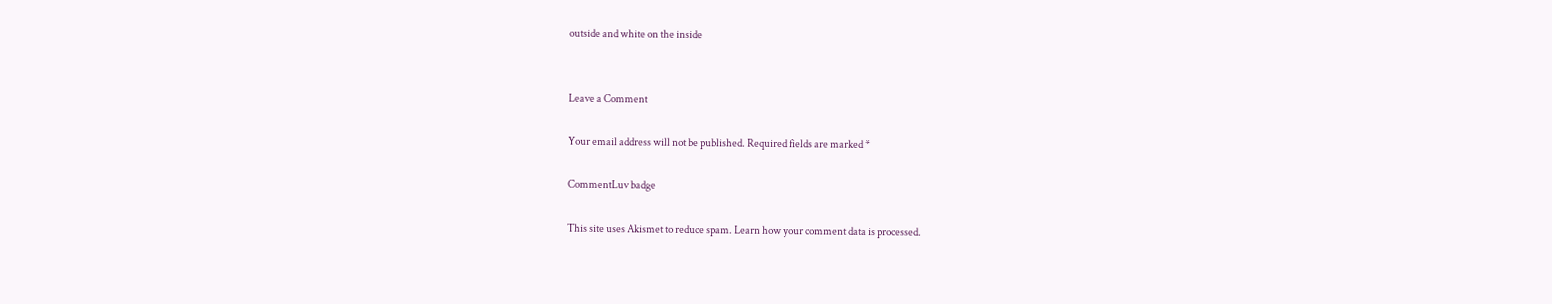outside and white on the inside


Leave a Comment

Your email address will not be published. Required fields are marked *

CommentLuv badge

This site uses Akismet to reduce spam. Learn how your comment data is processed.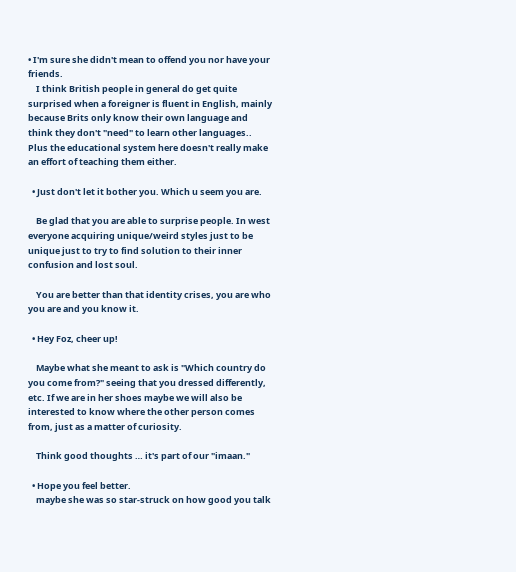• I'm sure she didn't mean to offend you nor have your friends.
    I think British people in general do get quite surprised when a foreigner is fluent in English, mainly because Brits only know their own language and think they don't "need" to learn other languages.. Plus the educational system here doesn't really make an effort of teaching them either.

  • Just don't let it bother you. Which u seem you are.

    Be glad that you are able to surprise people. In west everyone acquiring unique/weird styles just to be unique just to try to find solution to their inner confusion and lost soul.

    You are better than that identity crises, you are who you are and you know it.

  • Hey Foz, cheer up!

    Maybe what she meant to ask is "Which country do you come from?" seeing that you dressed differently, etc. If we are in her shoes maybe we will also be interested to know where the other person comes from, just as a matter of curiosity.

    Think good thoughts … it's part of our "imaan."

  • Hope you feel better.
    maybe she was so star-struck on how good you talk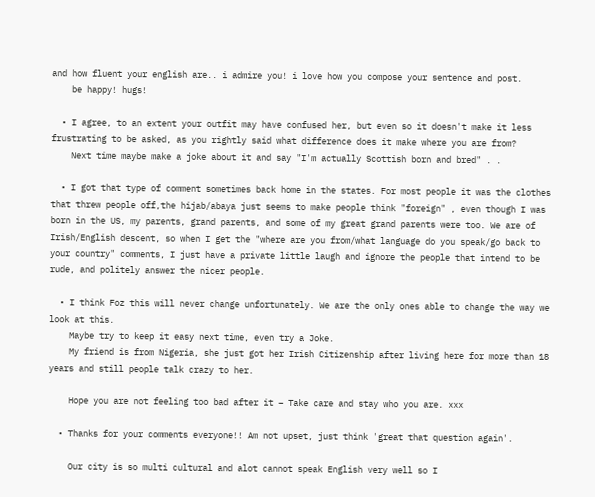and how fluent your english are.. i admire you! i love how you compose your sentence and post.
    be happy! hugs!

  • I agree, to an extent your outfit may have confused her, but even so it doesn't make it less frustrating to be asked, as you rightly said what difference does it make where you are from?
    Next time maybe make a joke about it and say "I'm actually Scottish born and bred" . .

  • I got that type of comment sometimes back home in the states. For most people it was the clothes that threw people off,the hijab/abaya just seems to make people think "foreign" , even though I was born in the US, my parents, grand parents, and some of my great grand parents were too. We are of Irish/English descent, so when I get the "where are you from/what language do you speak/go back to your country" comments, I just have a private little laugh and ignore the people that intend to be rude, and politely answer the nicer people.

  • I think Foz this will never change unfortunately. We are the only ones able to change the way we look at this.
    Maybe try to keep it easy next time, even try a Joke.
    My friend is from Nigeria, she just got her Irish Citizenship after living here for more than 18 years and still people talk crazy to her.

    Hope you are not feeling too bad after it – Take care and stay who you are. xxx

  • Thanks for your comments everyone!! Am not upset, just think 'great that question again'.

    Our city is so multi cultural and alot cannot speak English very well so I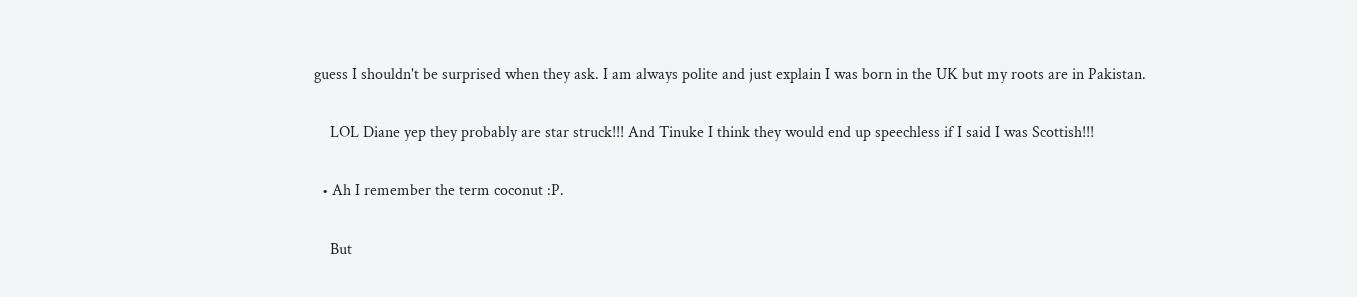guess I shouldn't be surprised when they ask. I am always polite and just explain I was born in the UK but my roots are in Pakistan.

    LOL Diane yep they probably are star struck!!! And Tinuke I think they would end up speechless if I said I was Scottish!!!

  • Ah I remember the term coconut :P.

    But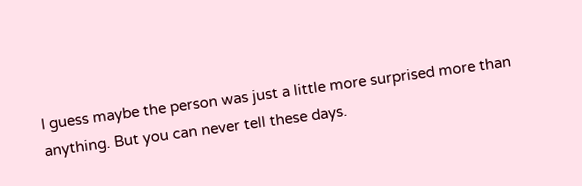I guess maybe the person was just a little more surprised more than anything. But you can never tell these days.